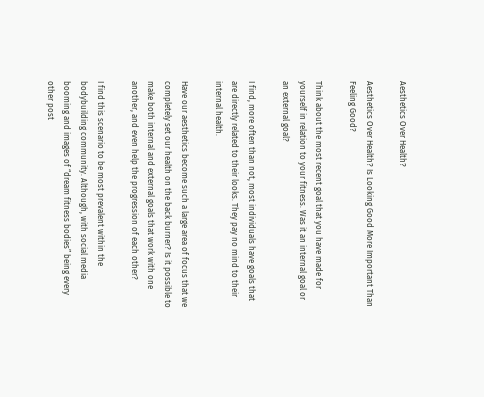Aesthetics Over Health?

Aesthetics Over Health? Is Looking Good More Important Than Feeling Good?

Think about the most recent goal that you have made for yourself in relation to your fitness. Was it an internal goal or an external goal?

I find, more often than not, most individuals have goals that are directly related to their looks. They pay no mind to their internal health.

Have our aesthetics become such a large area of focus that we completely set our health on the back burner? Is it possible to make both internal and external goals that work with one another, and even help the progression of each other?

I find this scenario to be most prevalent within the bodybuilding community. Although, with social media booming and images of “dream fitness bodies” being every other post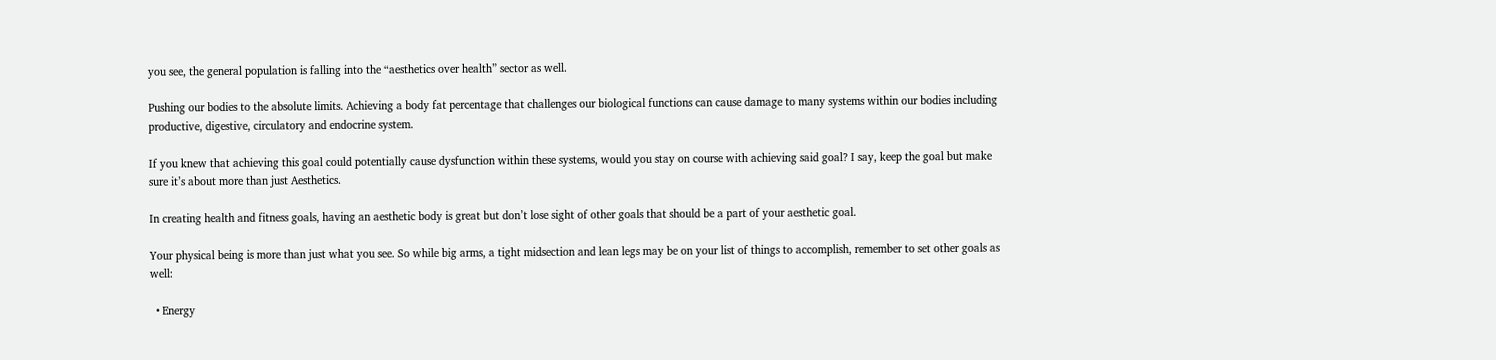you see, the general population is falling into the “aesthetics over health” sector as well.

Pushing our bodies to the absolute limits. Achieving a body fat percentage that challenges our biological functions can cause damage to many systems within our bodies including productive, digestive, circulatory and endocrine system.

If you knew that achieving this goal could potentially cause dysfunction within these systems, would you stay on course with achieving said goal? I say, keep the goal but make sure it’s about more than just Aesthetics.

In creating health and fitness goals, having an aesthetic body is great but don’t lose sight of other goals that should be a part of your aesthetic goal.

Your physical being is more than just what you see. So while big arms, a tight midsection and lean legs may be on your list of things to accomplish, remember to set other goals as well:

  • Energy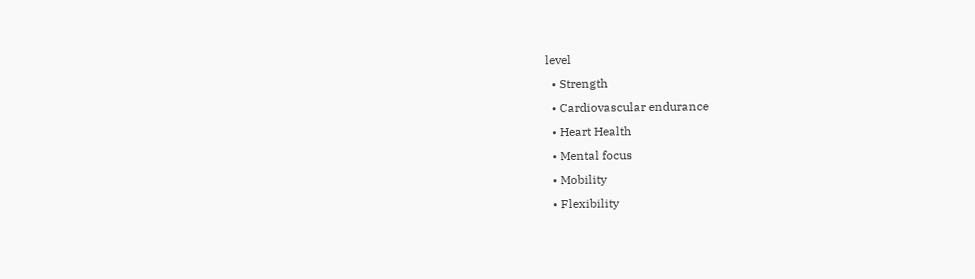level
  • Strength
  • Cardiovascular endurance
  • Heart Health
  • Mental focus
  • Mobility
  • Flexibility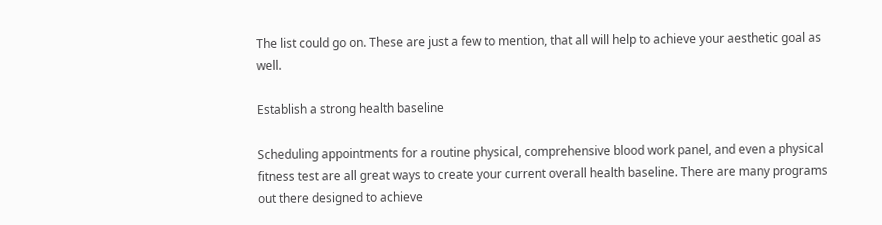The list could go on. These are just a few to mention, that all will help to achieve your aesthetic goal as well.

Establish a strong health baseline

Scheduling appointments for a routine physical, comprehensive blood work panel, and even a physical fitness test are all great ways to create your current overall health baseline. There are many programs out there designed to achieve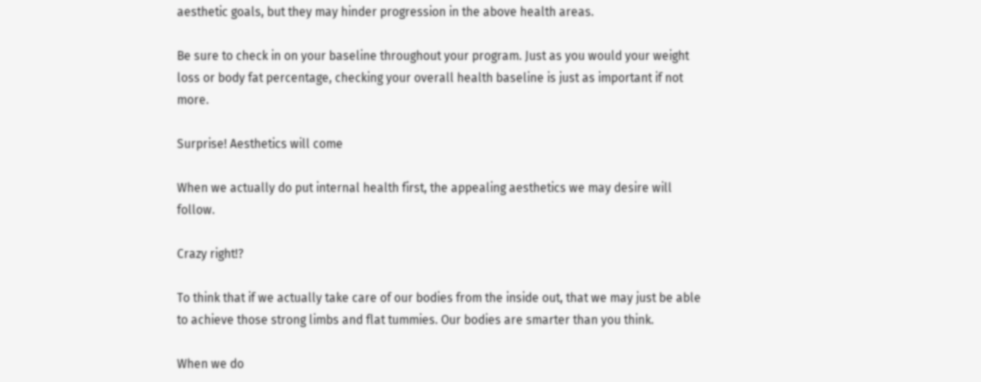aesthetic goals, but they may hinder progression in the above health areas.

Be sure to check in on your baseline throughout your program. Just as you would your weight loss or body fat percentage, checking your overall health baseline is just as important if not more.

Surprise! Aesthetics will come

When we actually do put internal health first, the appealing aesthetics we may desire will follow.

Crazy right!?

To think that if we actually take care of our bodies from the inside out, that we may just be able to achieve those strong limbs and flat tummies. Our bodies are smarter than you think.

When we do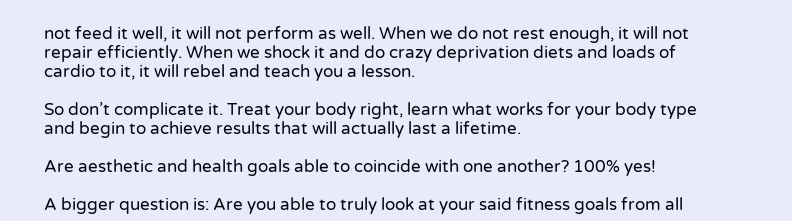not feed it well, it will not perform as well. When we do not rest enough, it will not repair efficiently. When we shock it and do crazy deprivation diets and loads of cardio to it, it will rebel and teach you a lesson.

So don’t complicate it. Treat your body right, learn what works for your body type and begin to achieve results that will actually last a lifetime.

Are aesthetic and health goals able to coincide with one another? 100% yes!

A bigger question is: Are you able to truly look at your said fitness goals from all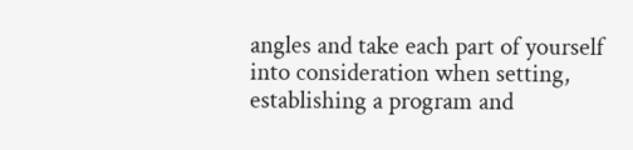angles and take each part of yourself into consideration when setting, establishing a program and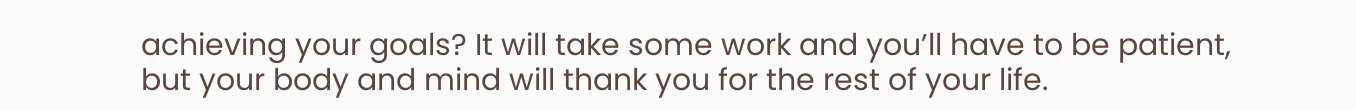achieving your goals? It will take some work and you’ll have to be patient, but your body and mind will thank you for the rest of your life.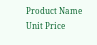Product Name Unit Price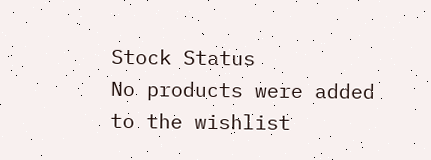Stock Status
No products were added to the wishlist